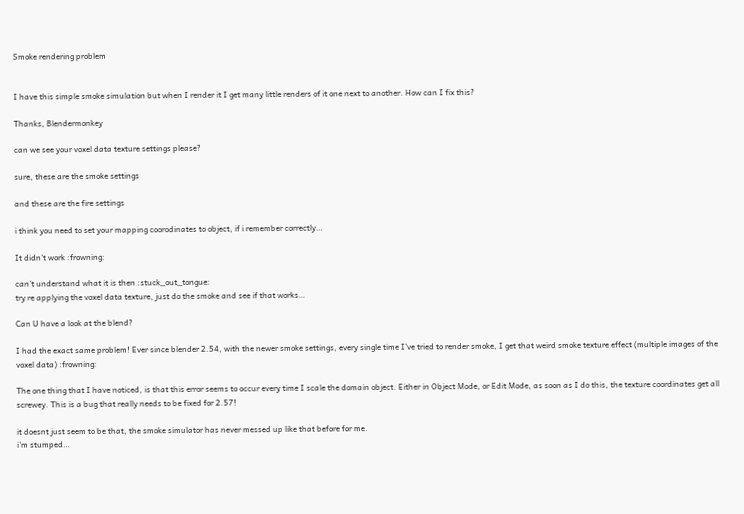Smoke rendering problem


I have this simple smoke simulation but when I render it I get many little renders of it one next to another. How can I fix this?

Thanks, Blendermonkey

can we see your voxel data texture settings please?

sure, these are the smoke settings

and these are the fire settings

i think you need to set your mapping coorodinates to object, if i remember correctly…

It didn’t work :frowning:

can’t understand what it is then :stuck_out_tongue:
try re applying the voxel data texture, just do the smoke and see if that works…

Can U have a look at the blend?

I had the exact same problem! Ever since blender 2.54, with the newer smoke settings, every single time I’ve tried to render smoke, I get that weird smoke texture effect (multiple images of the voxel data) :frowning:

The one thing that I have noticed, is that this error seems to occur every time I scale the domain object. Either in Object Mode, or Edit Mode, as soon as I do this, the texture coordinates get all screwey. This is a bug that really needs to be fixed for 2.57!

it doesnt just seem to be that, the smoke simulator has never messed up like that before for me.
i’m stumped…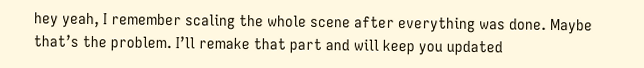hey yeah, I remember scaling the whole scene after everything was done. Maybe that’s the problem. I’ll remake that part and will keep you updated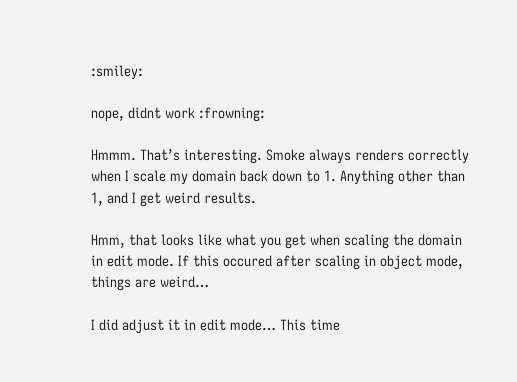:smiley:

nope, didnt work :frowning:

Hmmm. That’s interesting. Smoke always renders correctly when I scale my domain back down to 1. Anything other than 1, and I get weird results.

Hmm, that looks like what you get when scaling the domain in edit mode. If this occured after scaling in object mode, things are weird…

I did adjust it in edit mode… This time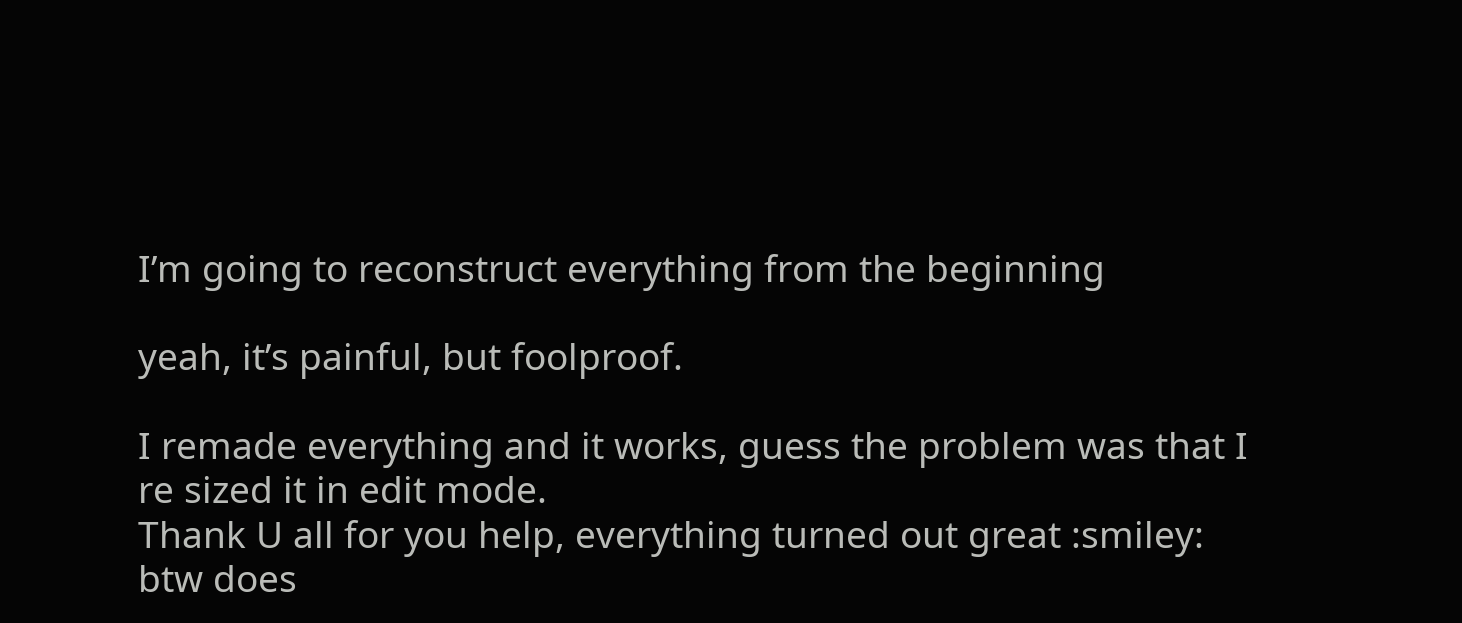I’m going to reconstruct everything from the beginning

yeah, it’s painful, but foolproof.

I remade everything and it works, guess the problem was that I re sized it in edit mode.
Thank U all for you help, everything turned out great :smiley:
btw does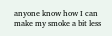anyone know how I can make my smoke a bit less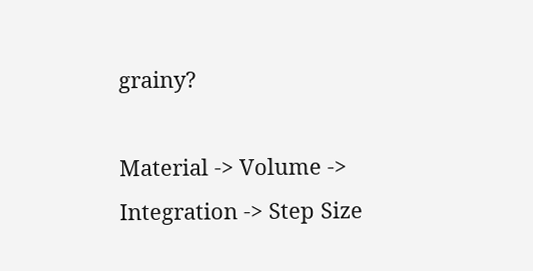grainy?

Material -> Volume -> Integration -> Step Size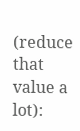(reduce that value a lot):